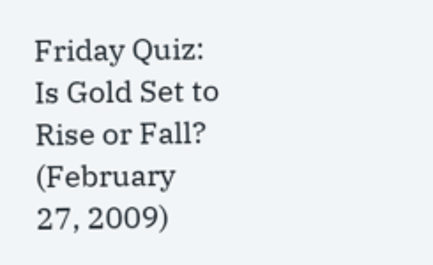Friday Quiz: Is Gold Set to Rise or Fall?   (February 27, 2009)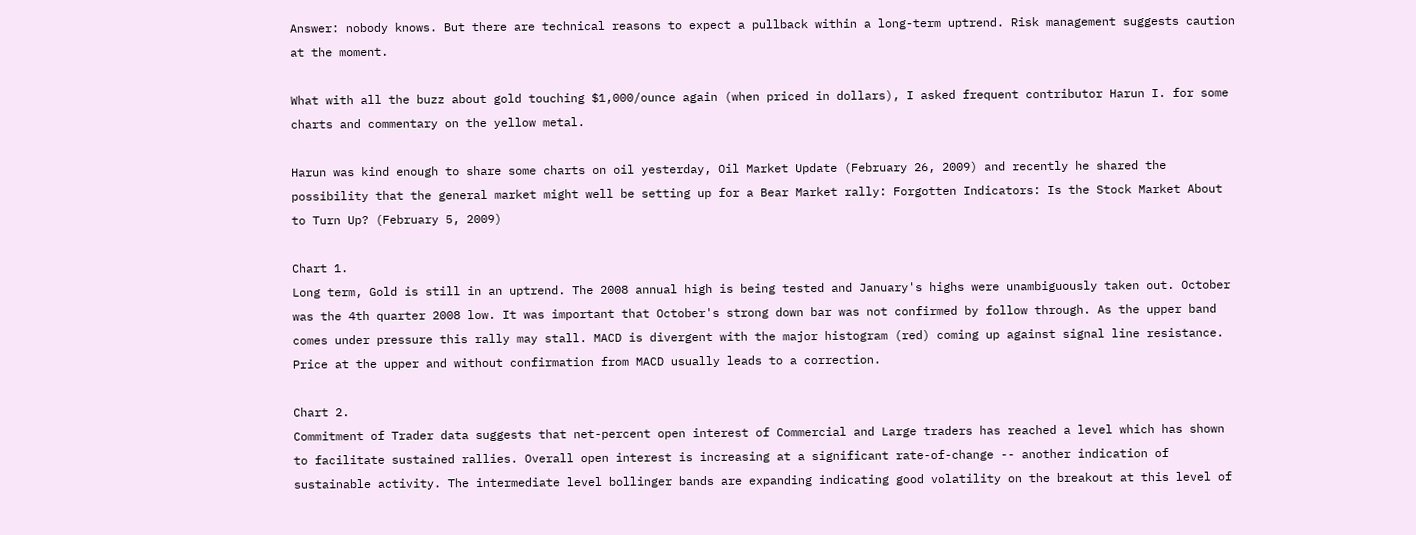Answer: nobody knows. But there are technical reasons to expect a pullback within a long-term uptrend. Risk management suggests caution at the moment.

What with all the buzz about gold touching $1,000/ounce again (when priced in dollars), I asked frequent contributor Harun I. for some charts and commentary on the yellow metal.

Harun was kind enough to share some charts on oil yesterday, Oil Market Update (February 26, 2009) and recently he shared the possibility that the general market might well be setting up for a Bear Market rally: Forgotten Indicators: Is the Stock Market About to Turn Up? (February 5, 2009)

Chart 1.
Long term, Gold is still in an uptrend. The 2008 annual high is being tested and January's highs were unambiguously taken out. October was the 4th quarter 2008 low. It was important that October's strong down bar was not confirmed by follow through. As the upper band comes under pressure this rally may stall. MACD is divergent with the major histogram (red) coming up against signal line resistance. Price at the upper and without confirmation from MACD usually leads to a correction.

Chart 2.
Commitment of Trader data suggests that net-percent open interest of Commercial and Large traders has reached a level which has shown to facilitate sustained rallies. Overall open interest is increasing at a significant rate-of-change -- another indication of sustainable activity. The intermediate level bollinger bands are expanding indicating good volatility on the breakout at this level of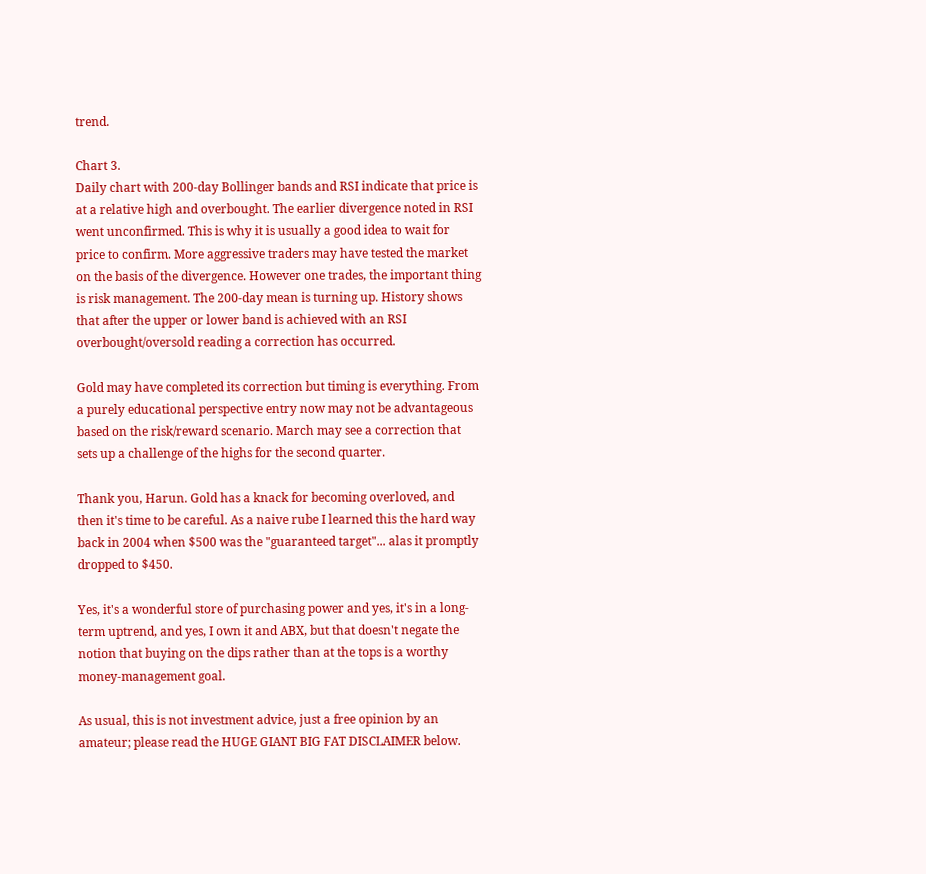trend.

Chart 3.
Daily chart with 200-day Bollinger bands and RSI indicate that price is at a relative high and overbought. The earlier divergence noted in RSI went unconfirmed. This is why it is usually a good idea to wait for price to confirm. More aggressive traders may have tested the market on the basis of the divergence. However one trades, the important thing is risk management. The 200-day mean is turning up. History shows that after the upper or lower band is achieved with an RSI overbought/oversold reading a correction has occurred.

Gold may have completed its correction but timing is everything. From a purely educational perspective entry now may not be advantageous based on the risk/reward scenario. March may see a correction that sets up a challenge of the highs for the second quarter.

Thank you, Harun. Gold has a knack for becoming overloved, and then it's time to be careful. As a naive rube I learned this the hard way back in 2004 when $500 was the "guaranteed target"... alas it promptly dropped to $450.

Yes, it's a wonderful store of purchasing power and yes, it's in a long-term uptrend, and yes, I own it and ABX, but that doesn't negate the notion that buying on the dips rather than at the tops is a worthy money-management goal.

As usual, this is not investment advice, just a free opinion by an amateur; please read the HUGE GIANT BIG FAT DISCLAIMER below.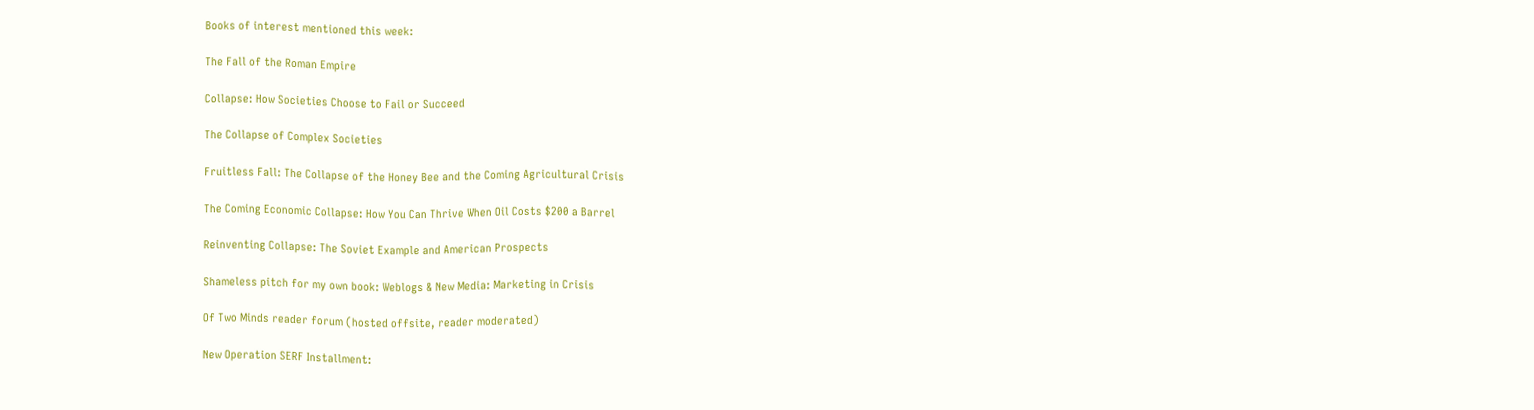Books of interest mentioned this week:

The Fall of the Roman Empire

Collapse: How Societies Choose to Fail or Succeed

The Collapse of Complex Societies

Fruitless Fall: The Collapse of the Honey Bee and the Coming Agricultural Crisis

The Coming Economic Collapse: How You Can Thrive When Oil Costs $200 a Barrel

Reinventing Collapse: The Soviet Example and American Prospects

Shameless pitch for my own book: Weblogs & New Media: Marketing in Crisis

Of Two Minds reader forum (hosted offsite, reader moderated)

New Operation SERF Installment: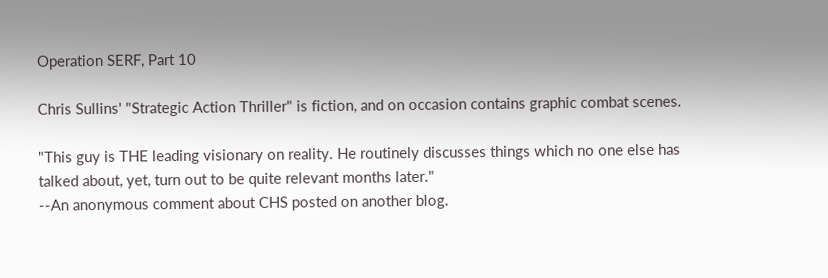Operation SERF, Part 10

Chris Sullins' "Strategic Action Thriller" is fiction, and on occasion contains graphic combat scenes.

"This guy is THE leading visionary on reality. He routinely discusses things which no one else has talked about, yet, turn out to be quite relevant months later."
--An anonymous comment about CHS posted on another blog.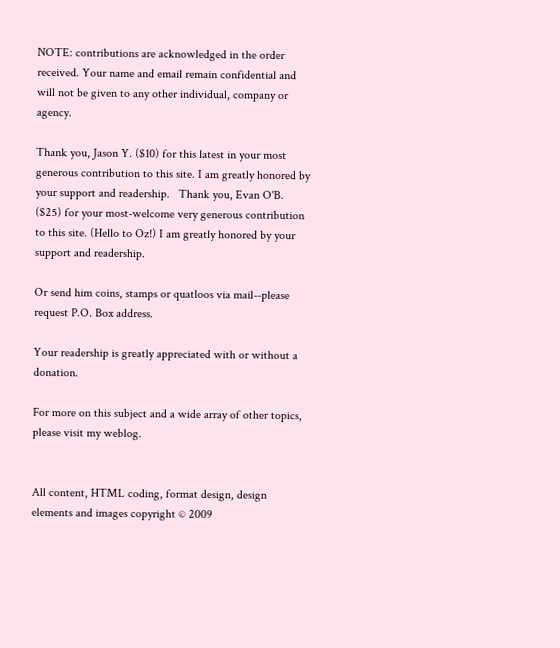NOTE: contributions are acknowledged in the order received. Your name and email remain confidential and will not be given to any other individual, company or agency.

Thank you, Jason Y. ($10) for this latest in your most generous contribution to this site. I am greatly honored by your support and readership.   Thank you, Evan O'B. ($25) for your most-welcome very generous contribution to this site. (Hello to Oz!) I am greatly honored by your support and readership.

Or send him coins, stamps or quatloos via mail--please request P.O. Box address.

Your readership is greatly appreciated with or without a donation.

For more on this subject and a wide array of other topics, please visit my weblog.


All content, HTML coding, format design, design elements and images copyright © 2009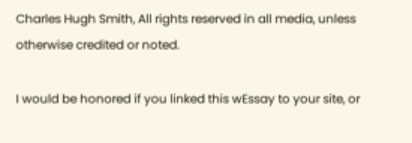Charles Hugh Smith, All rights reserved in all media, unless otherwise credited or noted.

I would be honored if you linked this wEssay to your site, or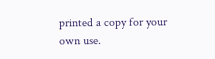printed a copy for your own use.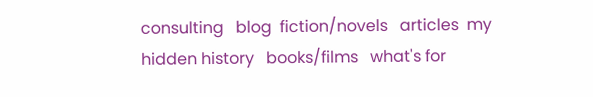consulting   blog  fiction/novels   articles  my hidden history   books/films   what's for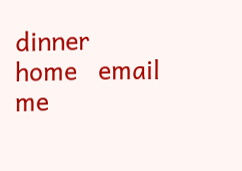dinner   home   email me